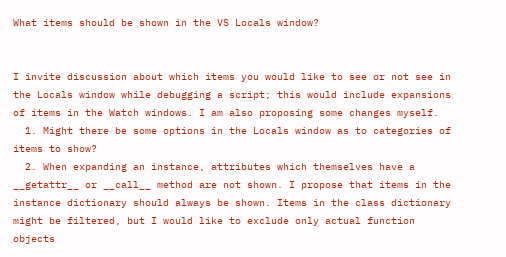What items should be shown in the VS Locals window?


I invite discussion about which items you would like to see or not see in the Locals window while debugging a script; this would include expansions of items in the Watch windows. I am also proposing some changes myself.
  1. Might there be some options in the Locals window as to categories of items to show?
  2. When expanding an instance, attributes which themselves have a __getattr__ or __call__ method are not shown. I propose that items in the instance dictionary should always be shown. Items in the class dictionary might be filtered, but I would like to exclude only actual function objects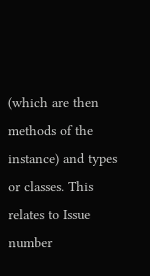(which are then methods of the instance) and types or classes. This relates to Issue number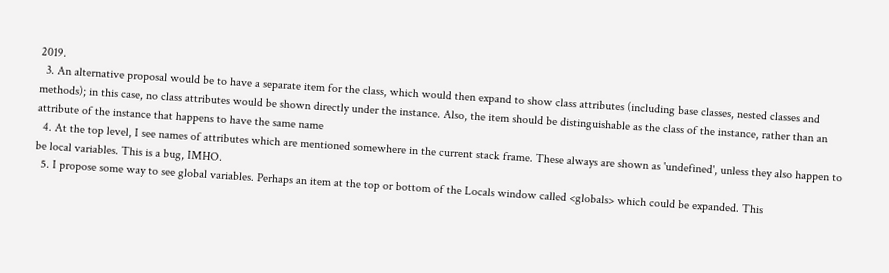2019.
  3. An alternative proposal would be to have a separate item for the class, which would then expand to show class attributes (including base classes, nested classes and methods); in this case, no class attributes would be shown directly under the instance. Also, the item should be distinguishable as the class of the instance, rather than an attribute of the instance that happens to have the same name
  4. At the top level, I see names of attributes which are mentioned somewhere in the current stack frame. These always are shown as 'undefined', unless they also happen to be local variables. This is a bug, IMHO.
  5. I propose some way to see global variables. Perhaps an item at the top or bottom of the Locals window called <globals> which could be expanded. This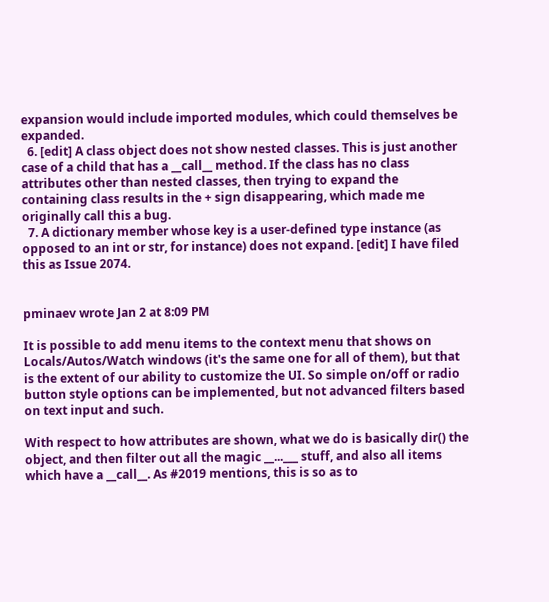expansion would include imported modules, which could themselves be expanded.
  6. [edit] A class object does not show nested classes. This is just another case of a child that has a __call__ method. If the class has no class attributes other than nested classes, then trying to expand the containing class results in the + sign disappearing, which made me originally call this a bug.
  7. A dictionary member whose key is a user-defined type instance (as opposed to an int or str, for instance) does not expand. [edit] I have filed this as Issue 2074.


pminaev wrote Jan 2 at 8:09 PM

It is possible to add menu items to the context menu that shows on Locals/Autos/Watch windows (it's the same one for all of them), but that is the extent of our ability to customize the UI. So simple on/off or radio button style options can be implemented, but not advanced filters based on text input and such.

With respect to how attributes are shown, what we do is basically dir() the object, and then filter out all the magic __...___ stuff, and also all items which have a __call__. As #2019 mentions, this is so as to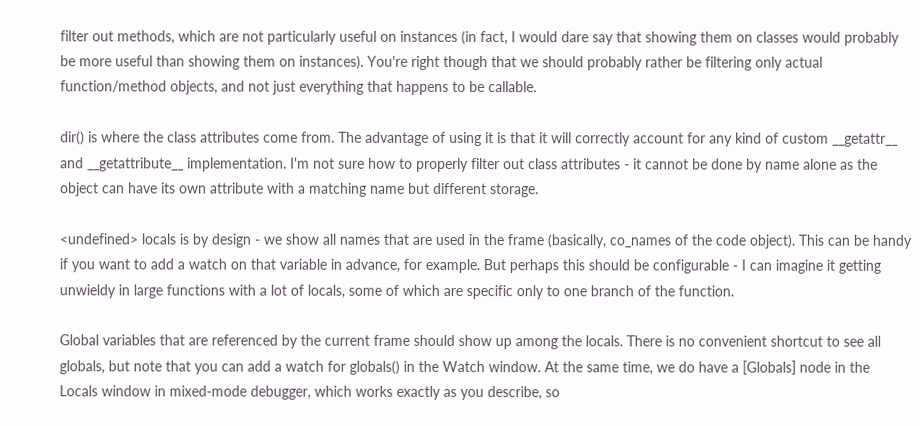filter out methods, which are not particularly useful on instances (in fact, I would dare say that showing them on classes would probably be more useful than showing them on instances). You're right though that we should probably rather be filtering only actual function/method objects, and not just everything that happens to be callable.

dir() is where the class attributes come from. The advantage of using it is that it will correctly account for any kind of custom __getattr__ and __getattribute__ implementation. I'm not sure how to properly filter out class attributes - it cannot be done by name alone as the object can have its own attribute with a matching name but different storage.

<undefined> locals is by design - we show all names that are used in the frame (basically, co_names of the code object). This can be handy if you want to add a watch on that variable in advance, for example. But perhaps this should be configurable - I can imagine it getting unwieldy in large functions with a lot of locals, some of which are specific only to one branch of the function.

Global variables that are referenced by the current frame should show up among the locals. There is no convenient shortcut to see all globals, but note that you can add a watch for globals() in the Watch window. At the same time, we do have a [Globals] node in the Locals window in mixed-mode debugger, which works exactly as you describe, so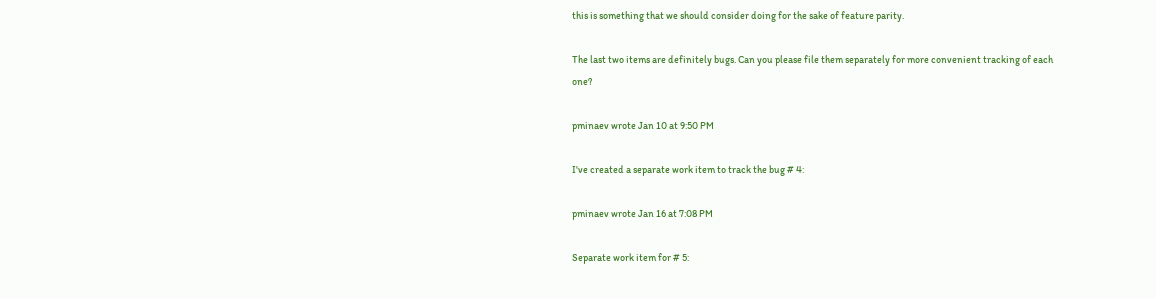this is something that we should consider doing for the sake of feature parity.

The last two items are definitely bugs. Can you please file them separately for more convenient tracking of each one?

pminaev wrote Jan 10 at 9:50 PM

I've created a separate work item to track the bug # 4:

pminaev wrote Jan 16 at 7:08 PM

Separate work item for # 5: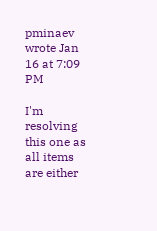pminaev wrote Jan 16 at 7:09 PM

I'm resolving this one as all items are either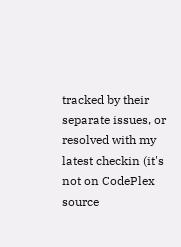tracked by their separate issues, or resolved with my latest checkin (it's not on CodePlex source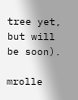tree yet, but will be soon).

mrolle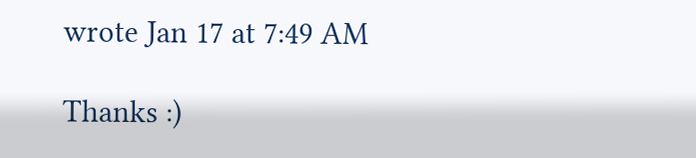wrote Jan 17 at 7:49 AM

Thanks :)